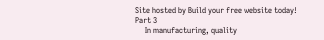Site hosted by Build your free website today!
Part 3
     In manufacturing, quality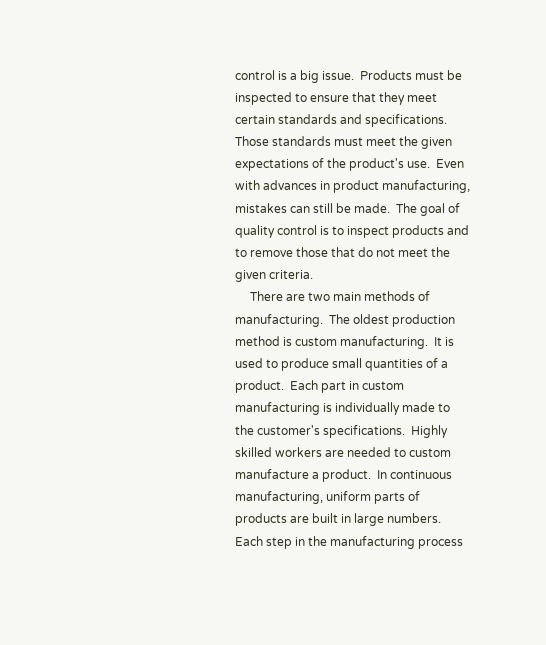control is a big issue.  Products must be inspected to ensure that they meet certain standards and specifications.  Those standards must meet the given expectations of the product's use.  Even with advances in product manufacturing, mistakes can still be made.  The goal of quality control is to inspect products and to remove those that do not meet the given criteria.
     There are two main methods of manufacturing.  The oldest production method is custom manufacturing.  It is used to produce small quantities of a product.  Each part in custom manufacturing is individually made to the customer's specifications.  Highly skilled workers are needed to custom manufacture a product.  In continuous manufacturing, uniform parts of products are built in large numbers.  Each step in the manufacturing process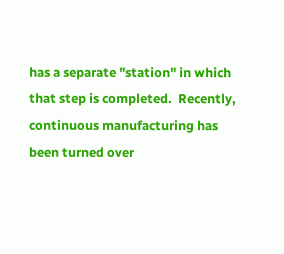has a separate "station" in which that step is completed.  Recently, continuous manufacturing has been turned over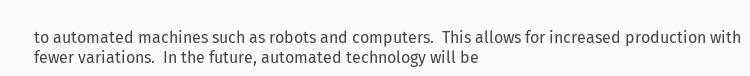to automated machines such as robots and computers.  This allows for increased production with fewer variations.  In the future, automated technology will be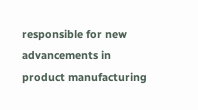responsible for new advancements in product manufacturing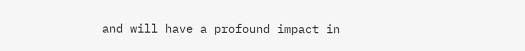and will have a profound impact in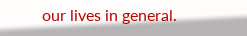our lives in general.